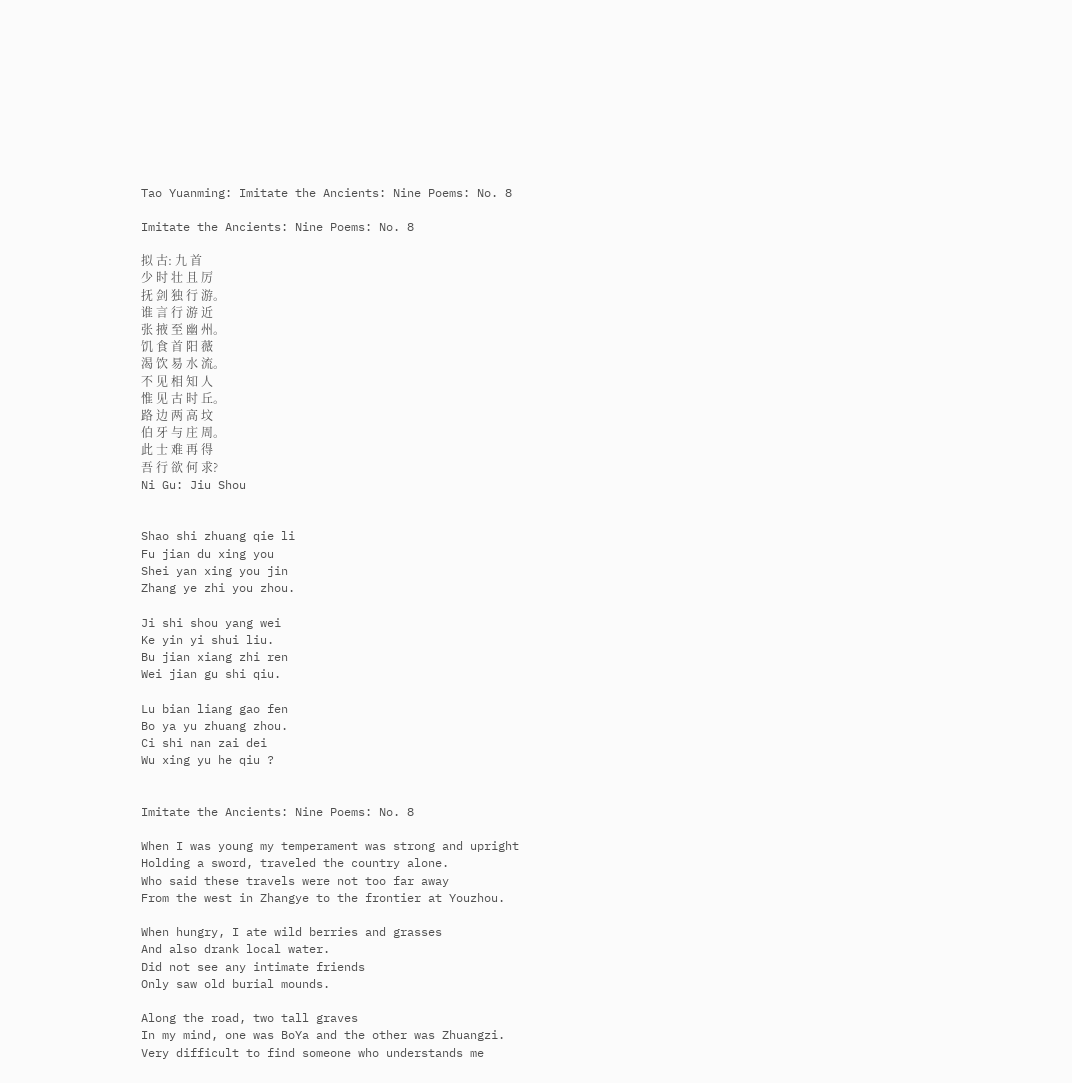Tao Yuanming: Imitate the Ancients: Nine Poems: No. 8

Imitate the Ancients: Nine Poems: No. 8

拟 古: 九 首
少 时 壮 且 厉
抚 剑 独 行 游。
谁 言 行 游 近
张 掖 至 幽 州。
饥 食 首 阳 薇
渴 饮 易 水 流。
不 见 相 知 人
惟 见 古 时 丘。
路 边 两 高 坟
伯 牙 与 庄 周。
此 士 难 再 得
吾 行 欲 何 求?
Ni Gu: Jiu Shou


Shao shi zhuang qie li
Fu jian du xing you
Shei yan xing you jin
Zhang ye zhi you zhou.

Ji shi shou yang wei
Ke yin yi shui liu.
Bu jian xiang zhi ren
Wei jian gu shi qiu.

Lu bian liang gao fen
Bo ya yu zhuang zhou.
Ci shi nan zai dei
Wu xing yu he qiu ?


Imitate the Ancients: Nine Poems: No. 8

When I was young my temperament was strong and upright
Holding a sword, traveled the country alone.
Who said these travels were not too far away
From the west in Zhangye to the frontier at Youzhou.

When hungry, I ate wild berries and grasses
And also drank local water.
Did not see any intimate friends
Only saw old burial mounds.

Along the road, two tall graves
In my mind, one was BoYa and the other was Zhuangzi.
Very difficult to find someone who understands me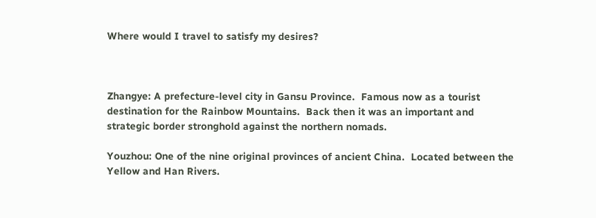Where would I travel to satisfy my desires?



Zhangye: A prefecture-level city in Gansu Province.  Famous now as a tourist destination for the Rainbow Mountains.  Back then it was an important and strategic border stronghold against the northern nomads.

Youzhou: One of the nine original provinces of ancient China.  Located between the Yellow and Han Rivers.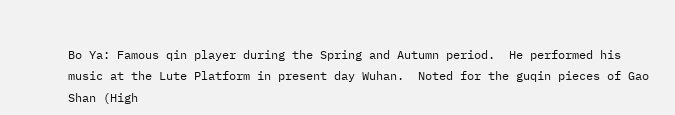Bo Ya: Famous qin player during the Spring and Autumn period.  He performed his music at the Lute Platform in present day Wuhan.  Noted for the guqin pieces of Gao Shan (High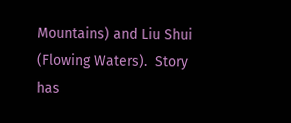Mountains) and Liu Shui (Flowing Waters).  Story has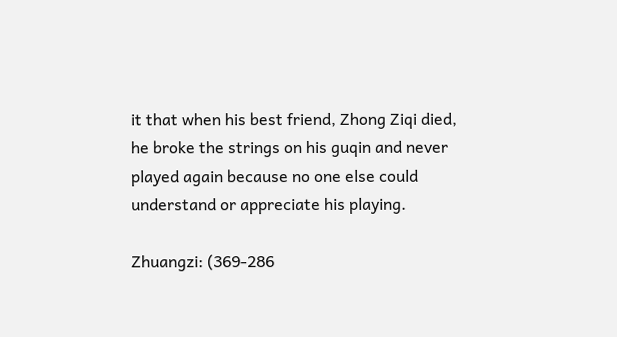it that when his best friend, Zhong Ziqi died, he broke the strings on his guqin and never played again because no one else could understand or appreciate his playing.

Zhuangzi: (369-286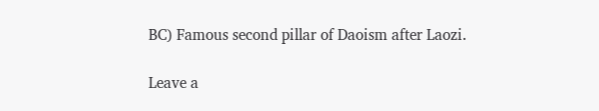BC) Famous second pillar of Daoism after Laozi.

Leave a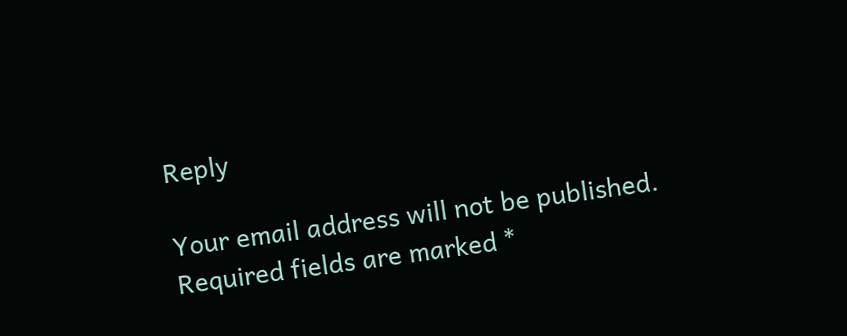Reply

Your email address will not be published. Required fields are marked *